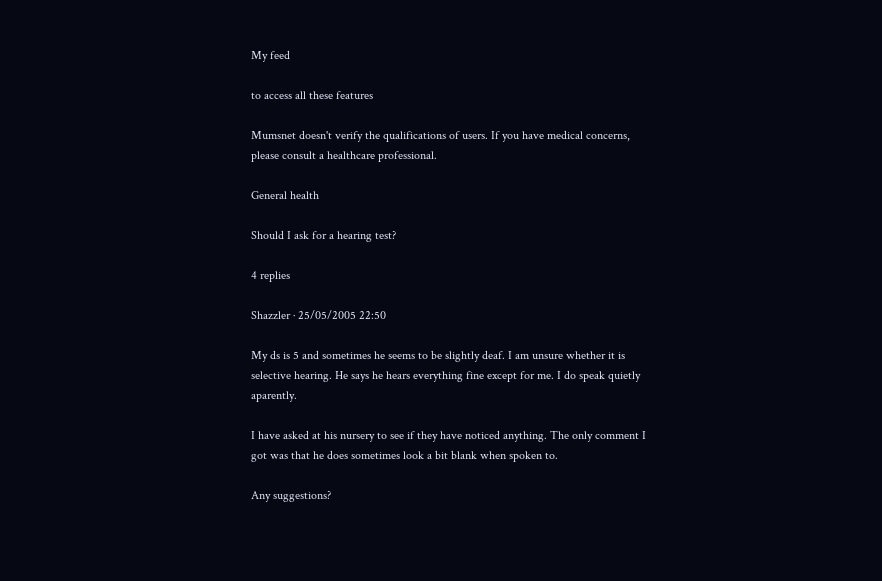My feed

to access all these features

Mumsnet doesn't verify the qualifications of users. If you have medical concerns, please consult a healthcare professional.

General health

Should I ask for a hearing test?

4 replies

Shazzler · 25/05/2005 22:50

My ds is 5 and sometimes he seems to be slightly deaf. I am unsure whether it is selective hearing. He says he hears everything fine except for me. I do speak quietly aparently.

I have asked at his nursery to see if they have noticed anything. The only comment I got was that he does sometimes look a bit blank when spoken to.

Any suggestions?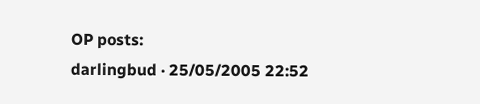OP posts:
darlingbud · 25/05/2005 22:52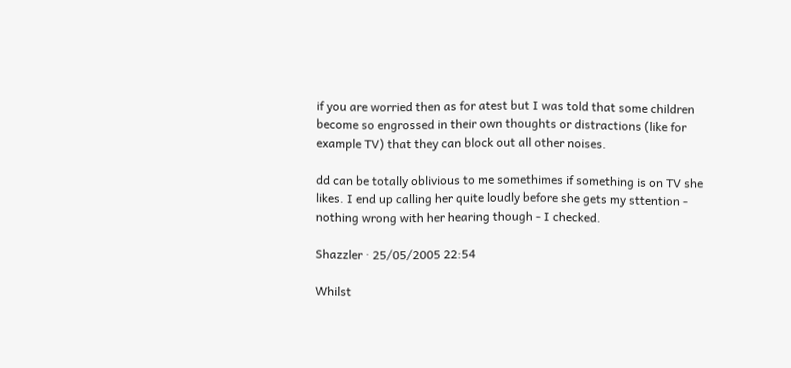if you are worried then as for atest but I was told that some children become so engrossed in their own thoughts or distractions (like for example TV) that they can block out all other noises.

dd can be totally oblivious to me somethimes if something is on TV she likes. I end up calling her quite loudly before she gets my sttention - nothing wrong with her hearing though - I checked.

Shazzler · 25/05/2005 22:54

Whilst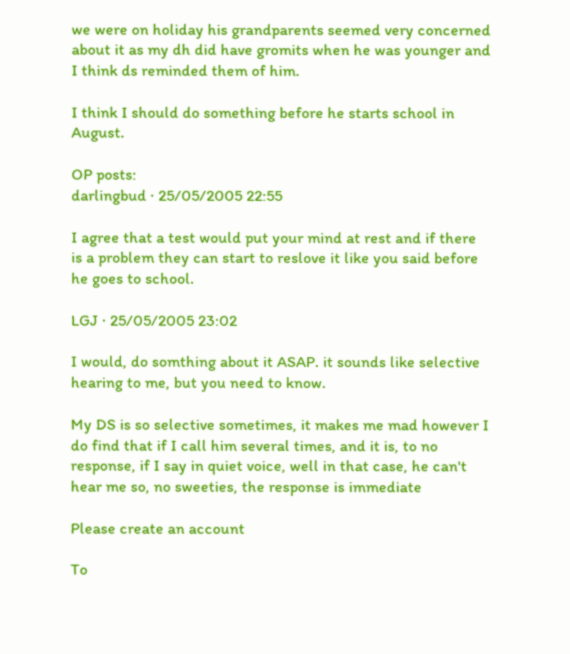we were on holiday his grandparents seemed very concerned about it as my dh did have gromits when he was younger and I think ds reminded them of him.

I think I should do something before he starts school in August.

OP posts:
darlingbud · 25/05/2005 22:55

I agree that a test would put your mind at rest and if there is a problem they can start to reslove it like you said before he goes to school.

LGJ · 25/05/2005 23:02

I would, do somthing about it ASAP. it sounds like selective hearing to me, but you need to know.

My DS is so selective sometimes, it makes me mad however I do find that if I call him several times, and it is, to no response, if I say in quiet voice, well in that case, he can't hear me so, no sweeties, the response is immediate

Please create an account

To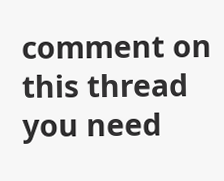comment on this thread you need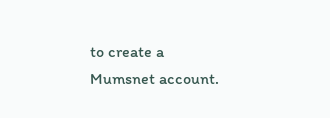to create a Mumsnet account.